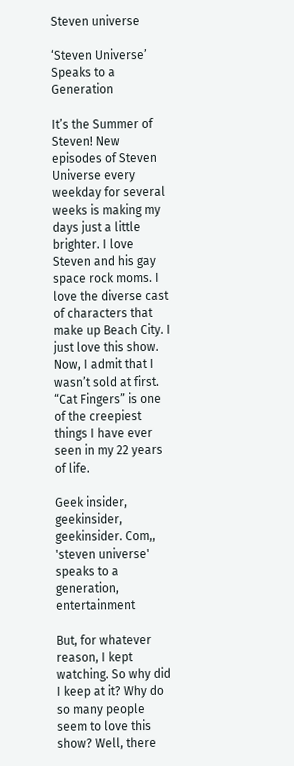Steven universe

‘Steven Universe’ Speaks to a Generation

It’s the Summer of Steven! New episodes of Steven Universe every weekday for several weeks is making my days just a little brighter. I love Steven and his gay space rock moms. I love the diverse cast of characters that make up Beach City. I just love this show. Now, I admit that I wasn’t sold at first. “Cat Fingers” is one of the creepiest things I have ever seen in my 22 years of life.

Geek insider, geekinsider, geekinsider. Com,, 'steven universe' speaks to a generation, entertainment

But, for whatever reason, I kept watching. So why did I keep at it? Why do so many people seem to love this show? Well, there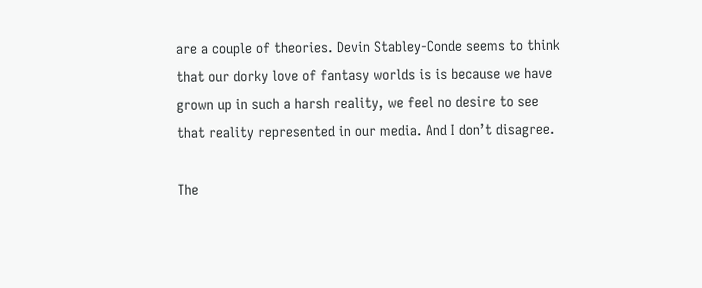are a couple of theories. Devin Stabley-Conde seems to think that our dorky love of fantasy worlds is is because we have grown up in such a harsh reality, we feel no desire to see that reality represented in our media. And I don’t disagree.

The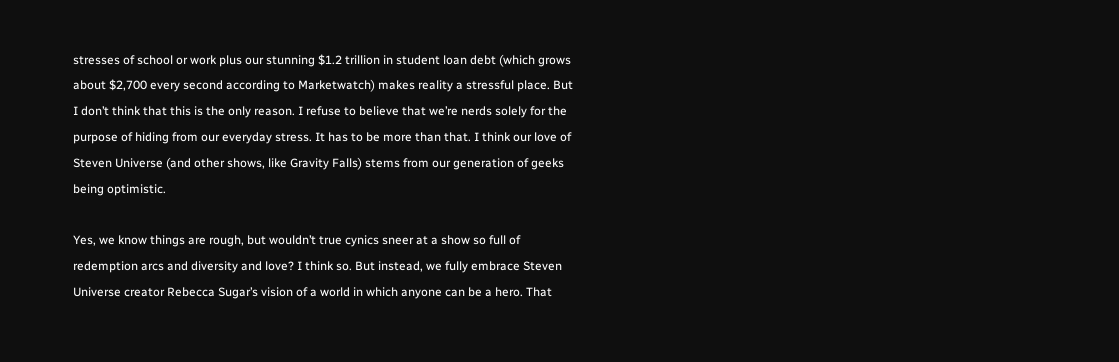stresses of school or work plus our stunning $1.2 trillion in student loan debt (which grows about $2,700 every second according to Marketwatch) makes reality a stressful place. But I don’t think that this is the only reason. I refuse to believe that we’re nerds solely for the purpose of hiding from our everyday stress. It has to be more than that. I think our love of Steven Universe (and other shows, like Gravity Falls) stems from our generation of geeks being optimistic.

Yes, we know things are rough, but wouldn’t true cynics sneer at a show so full of redemption arcs and diversity and love? I think so. But instead, we fully embrace Steven Universe creator Rebecca Sugar’s vision of a world in which anyone can be a hero. That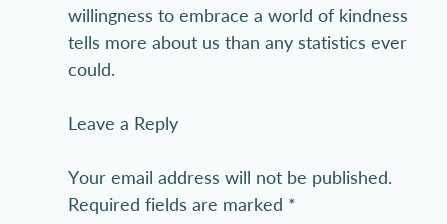willingness to embrace a world of kindness tells more about us than any statistics ever could.

Leave a Reply

Your email address will not be published. Required fields are marked *